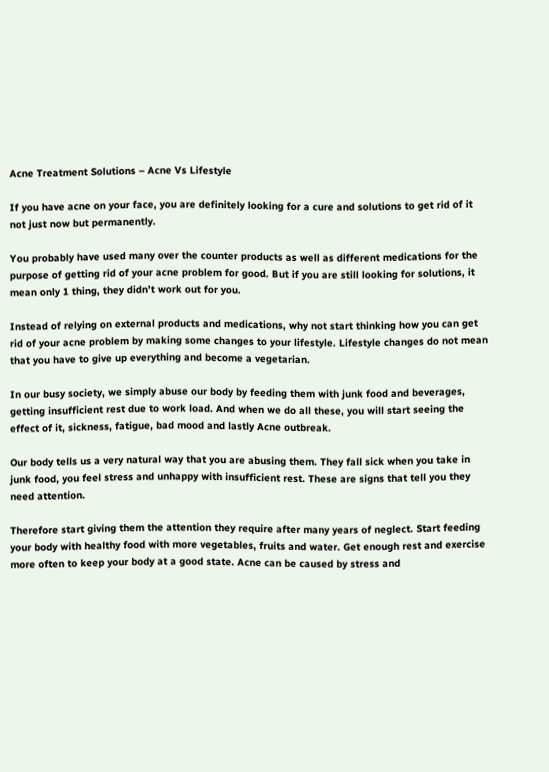Acne Treatment Solutions – Acne Vs Lifestyle

If you have acne on your face, you are definitely looking for a cure and solutions to get rid of it not just now but permanently.

You probably have used many over the counter products as well as different medications for the purpose of getting rid of your acne problem for good. But if you are still looking for solutions, it mean only 1 thing, they didn’t work out for you.

Instead of relying on external products and medications, why not start thinking how you can get rid of your acne problem by making some changes to your lifestyle. Lifestyle changes do not mean that you have to give up everything and become a vegetarian.

In our busy society, we simply abuse our body by feeding them with junk food and beverages, getting insufficient rest due to work load. And when we do all these, you will start seeing the effect of it, sickness, fatigue, bad mood and lastly Acne outbreak.

Our body tells us a very natural way that you are abusing them. They fall sick when you take in junk food, you feel stress and unhappy with insufficient rest. These are signs that tell you they need attention.

Therefore start giving them the attention they require after many years of neglect. Start feeding your body with healthy food with more vegetables, fruits and water. Get enough rest and exercise more often to keep your body at a good state. Acne can be caused by stress and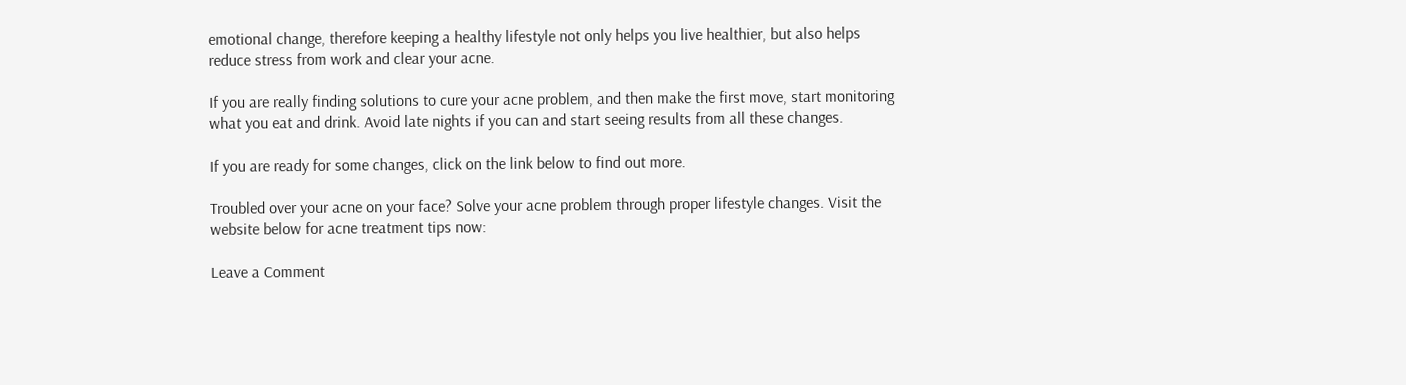emotional change, therefore keeping a healthy lifestyle not only helps you live healthier, but also helps reduce stress from work and clear your acne.

If you are really finding solutions to cure your acne problem, and then make the first move, start monitoring what you eat and drink. Avoid late nights if you can and start seeing results from all these changes.

If you are ready for some changes, click on the link below to find out more.

Troubled over your acne on your face? Solve your acne problem through proper lifestyle changes. Visit the website below for acne treatment tips now:

Leave a Comment